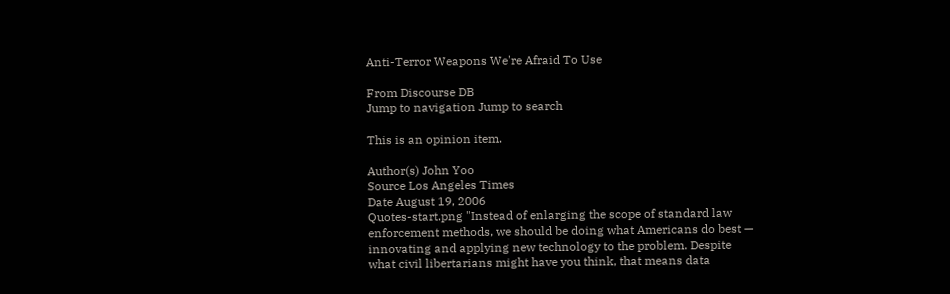Anti-Terror Weapons We're Afraid To Use

From Discourse DB
Jump to navigation Jump to search

This is an opinion item.

Author(s) John Yoo
Source Los Angeles Times
Date August 19, 2006
Quotes-start.png "Instead of enlarging the scope of standard law enforcement methods, we should be doing what Americans do best — innovating and applying new technology to the problem. Despite what civil libertarians might have you think, that means data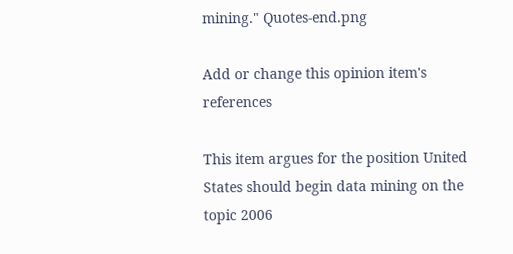mining." Quotes-end.png

Add or change this opinion item's references

This item argues for the position United States should begin data mining on the topic 2006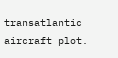transatlantic aircraft plot.